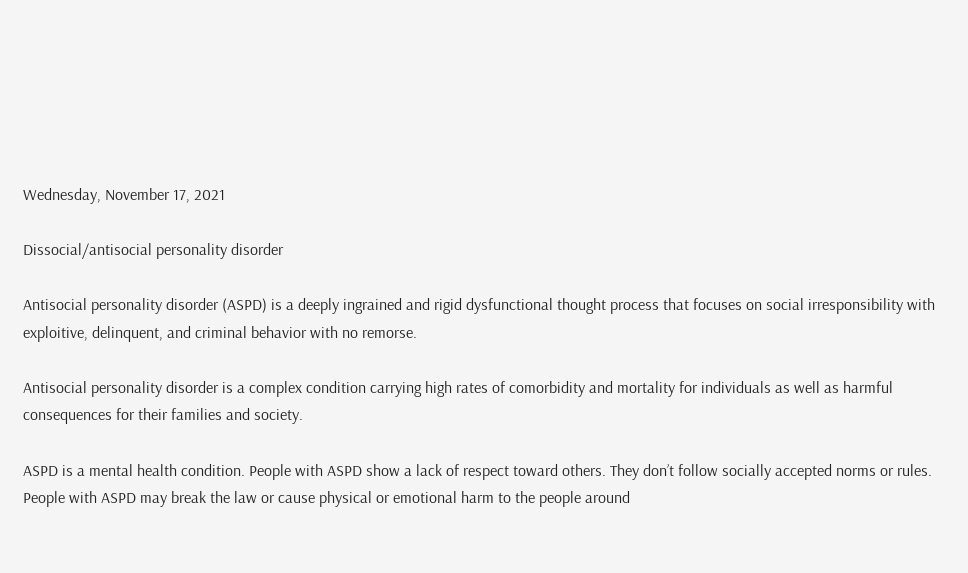Wednesday, November 17, 2021

Dissocial/antisocial personality disorder

Antisocial personality disorder (ASPD) is a deeply ingrained and rigid dysfunctional thought process that focuses on social irresponsibility with exploitive, delinquent, and criminal behavior with no remorse.

Antisocial personality disorder is a complex condition carrying high rates of comorbidity and mortality for individuals as well as harmful consequences for their families and society.

ASPD is a mental health condition. People with ASPD show a lack of respect toward others. They don’t follow socially accepted norms or rules. People with ASPD may break the law or cause physical or emotional harm to the people around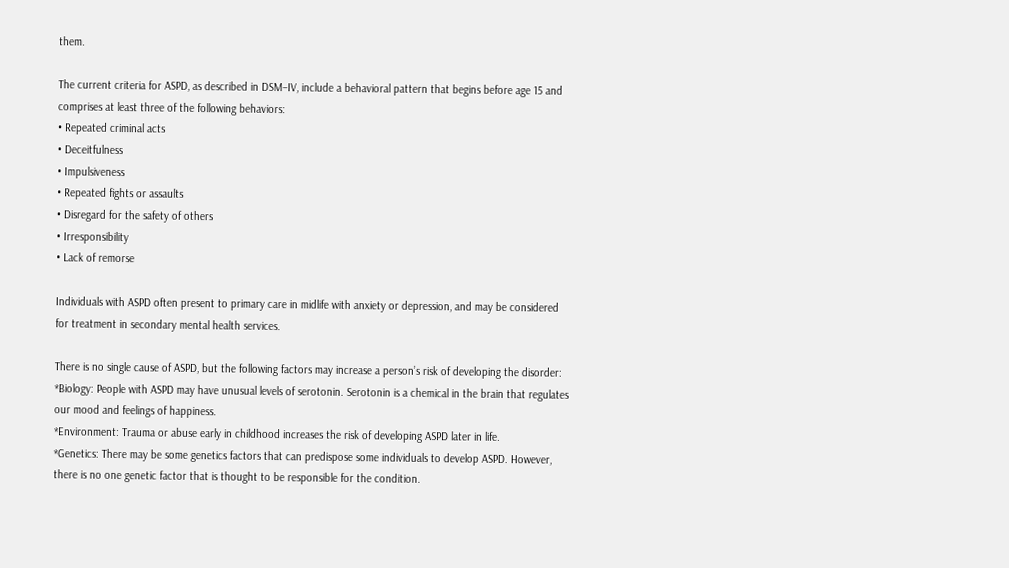them.

The current criteria for ASPD, as described in DSM–IV, include a behavioral pattern that begins before age 15 and comprises at least three of the following behaviors:
• Repeated criminal acts
• Deceitfulness
• Impulsiveness
• Repeated fights or assaults
• Disregard for the safety of others
• Irresponsibility
• Lack of remorse

Individuals with ASPD often present to primary care in midlife with anxiety or depression, and may be considered for treatment in secondary mental health services.

There is no single cause of ASPD, but the following factors may increase a person’s risk of developing the disorder:
*Biology: People with ASPD may have unusual levels of serotonin. Serotonin is a chemical in the brain that regulates our mood and feelings of happiness.
*Environment: Trauma or abuse early in childhood increases the risk of developing ASPD later in life.
*Genetics: There may be some genetics factors that can predispose some individuals to develop ASPD. However, there is no one genetic factor that is thought to be responsible for the condition.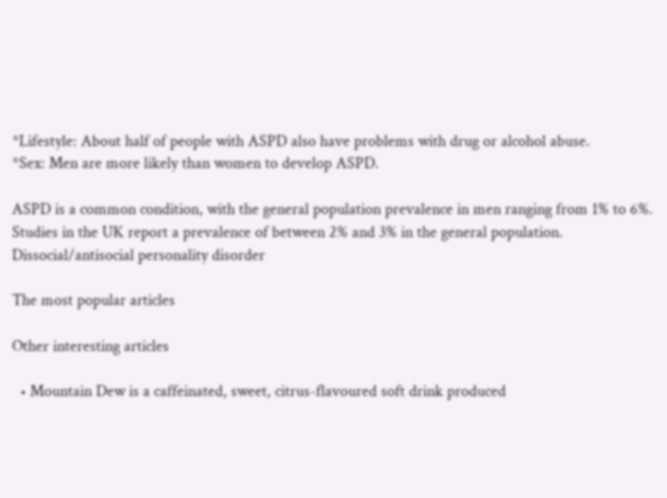*Lifestyle: About half of people with ASPD also have problems with drug or alcohol abuse.
*Sex: Men are more likely than women to develop ASPD.

ASPD is a common condition, with the general population prevalence in men ranging from 1% to 6%. Studies in the UK report a prevalence of between 2% and 3% in the general population.
Dissocial/antisocial personality disorder

The most popular articles

Other interesting articles

  • Mountain Dew is a caffeinated, sweet, citrus-flavoured soft drink produced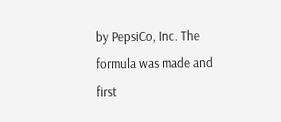by PepsiCo, Inc. The formula was made and first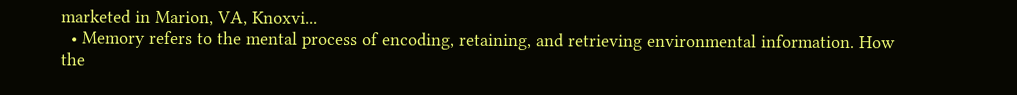marketed in Marion, VA, Knoxvi...
  • Memory refers to the mental process of encoding, retaining, and retrieving environmental information. How the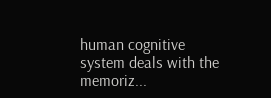human cognitive system deals with the memoriz...